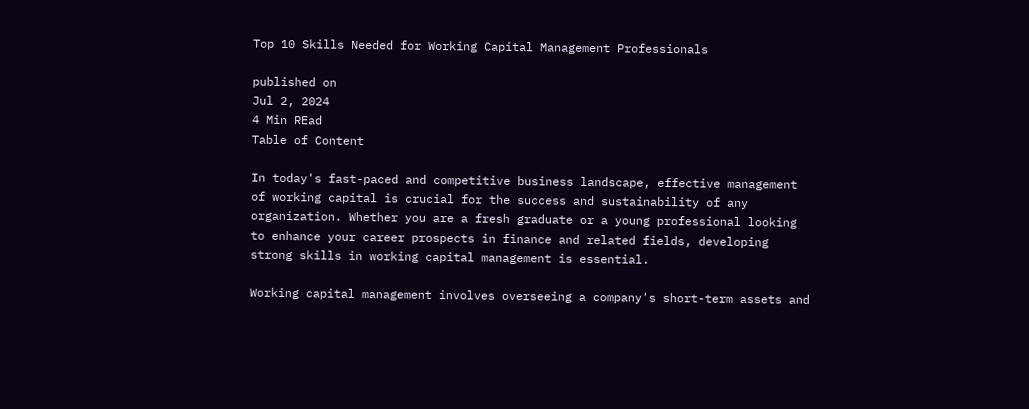Top 10 Skills Needed for Working Capital Management Professionals

published on
Jul 2, 2024
4 Min REad
Table of Content

In today's fast-paced and competitive business landscape, effective management of working capital is crucial for the success and sustainability of any organization. Whether you are a fresh graduate or a young professional looking to enhance your career prospects in finance and related fields, developing strong skills in working capital management is essential.

Working capital management involves overseeing a company's short-term assets and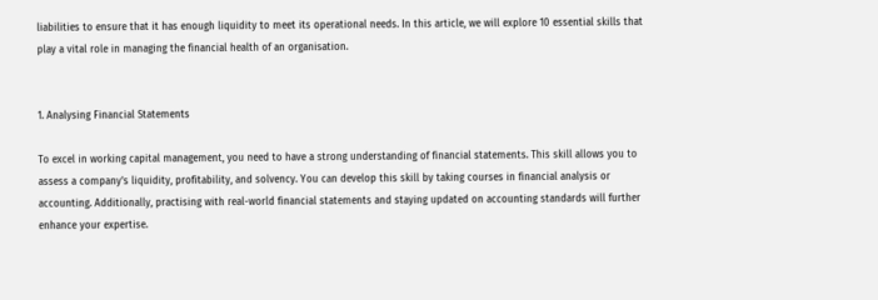liabilities to ensure that it has enough liquidity to meet its operational needs. In this article, we will explore 10 essential skills that play a vital role in managing the financial health of an organisation.


1. Analysing Financial Statements

To excel in working capital management, you need to have a strong understanding of financial statements. This skill allows you to assess a company's liquidity, profitability, and solvency. You can develop this skill by taking courses in financial analysis or accounting. Additionally, practising with real-world financial statements and staying updated on accounting standards will further enhance your expertise.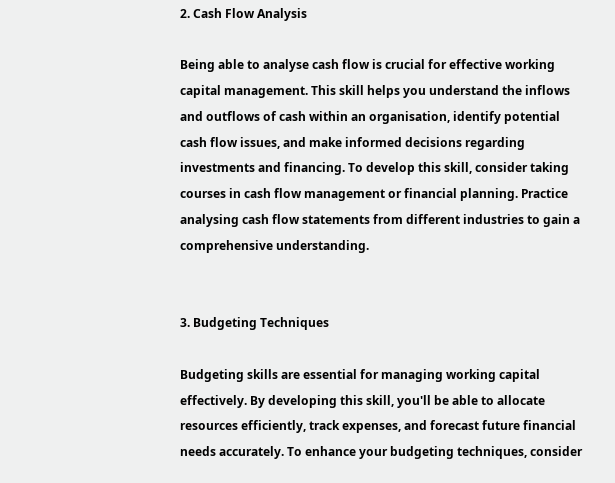2. Cash Flow Analysis

Being able to analyse cash flow is crucial for effective working capital management. This skill helps you understand the inflows and outflows of cash within an organisation, identify potential cash flow issues, and make informed decisions regarding investments and financing. To develop this skill, consider taking courses in cash flow management or financial planning. Practice analysing cash flow statements from different industries to gain a comprehensive understanding.


3. Budgeting Techniques

Budgeting skills are essential for managing working capital effectively. By developing this skill, you'll be able to allocate resources efficiently, track expenses, and forecast future financial needs accurately. To enhance your budgeting techniques, consider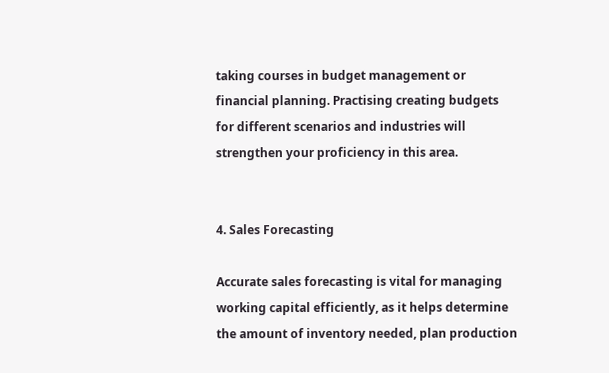taking courses in budget management or financial planning. Practising creating budgets for different scenarios and industries will strengthen your proficiency in this area.


4. Sales Forecasting

Accurate sales forecasting is vital for managing working capital efficiently, as it helps determine the amount of inventory needed, plan production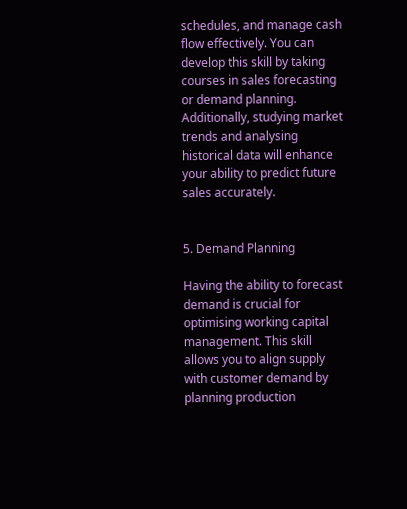schedules, and manage cash flow effectively. You can develop this skill by taking courses in sales forecasting or demand planning. Additionally, studying market trends and analysing historical data will enhance your ability to predict future sales accurately.


5. Demand Planning

Having the ability to forecast demand is crucial for optimising working capital management. This skill allows you to align supply with customer demand by planning production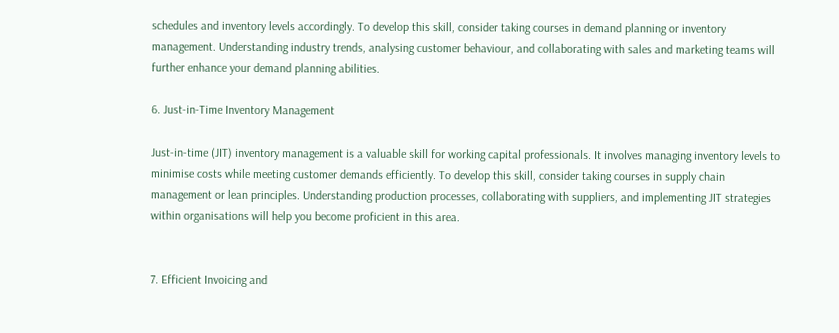schedules and inventory levels accordingly. To develop this skill, consider taking courses in demand planning or inventory management. Understanding industry trends, analysing customer behaviour, and collaborating with sales and marketing teams will further enhance your demand planning abilities.

6. Just-in-Time Inventory Management

Just-in-time (JIT) inventory management is a valuable skill for working capital professionals. It involves managing inventory levels to minimise costs while meeting customer demands efficiently. To develop this skill, consider taking courses in supply chain management or lean principles. Understanding production processes, collaborating with suppliers, and implementing JIT strategies within organisations will help you become proficient in this area.


7. Efficient Invoicing and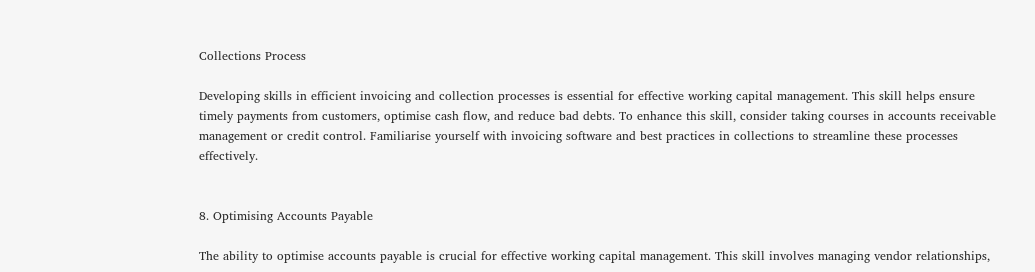Collections Process

Developing skills in efficient invoicing and collection processes is essential for effective working capital management. This skill helps ensure timely payments from customers, optimise cash flow, and reduce bad debts. To enhance this skill, consider taking courses in accounts receivable management or credit control. Familiarise yourself with invoicing software and best practices in collections to streamline these processes effectively.


8. Optimising Accounts Payable

The ability to optimise accounts payable is crucial for effective working capital management. This skill involves managing vendor relationships,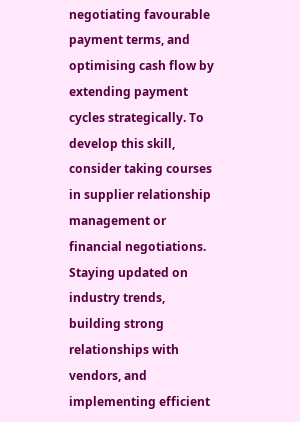negotiating favourable payment terms, and optimising cash flow by extending payment cycles strategically. To develop this skill, consider taking courses in supplier relationship management or financial negotiations. Staying updated on industry trends, building strong relationships with vendors, and implementing efficient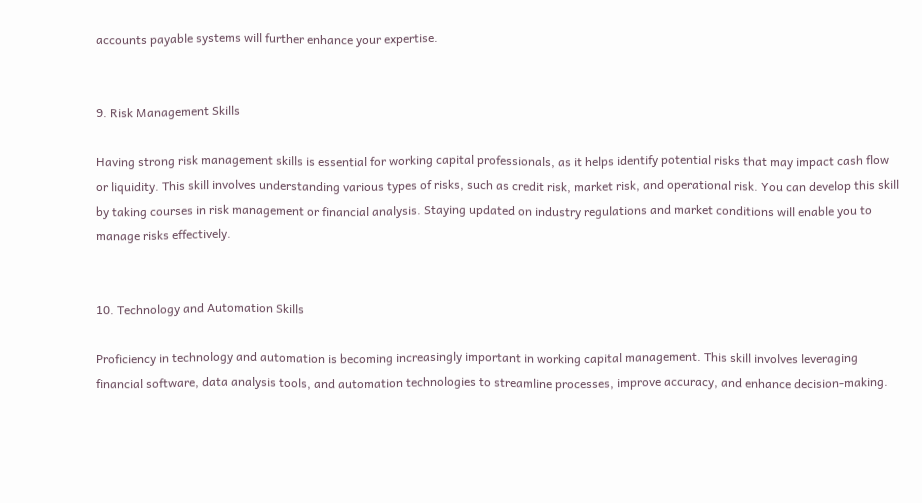accounts payable systems will further enhance your expertise.


9. Risk Management Skills

Having strong risk management skills is essential for working capital professionals, as it helps identify potential risks that may impact cash flow or liquidity. This skill involves understanding various types of risks, such as credit risk, market risk, and operational risk. You can develop this skill by taking courses in risk management or financial analysis. Staying updated on industry regulations and market conditions will enable you to manage risks effectively.


10. Technology and Automation Skills

Proficiency in technology and automation is becoming increasingly important in working capital management. This skill involves leveraging financial software, data analysis tools, and automation technologies to streamline processes, improve accuracy, and enhance decision-making.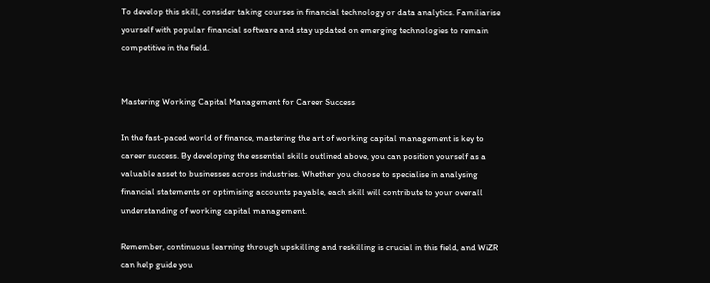To develop this skill, consider taking courses in financial technology or data analytics. Familiarise yourself with popular financial software and stay updated on emerging technologies to remain competitive in the field.


Mastering Working Capital Management for Career Success

In the fast-paced world of finance, mastering the art of working capital management is key to career success. By developing the essential skills outlined above, you can position yourself as a valuable asset to businesses across industries. Whether you choose to specialise in analysing financial statements or optimising accounts payable, each skill will contribute to your overall understanding of working capital management.

Remember, continuous learning through upskilling and reskilling is crucial in this field, and WiZR can help guide you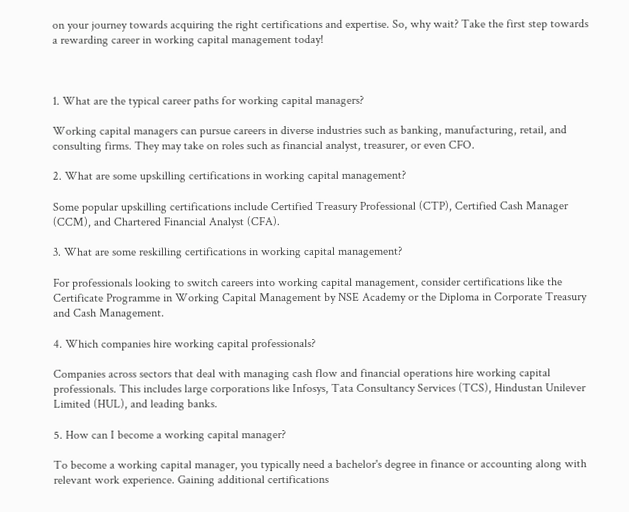on your journey towards acquiring the right certifications and expertise. So, why wait? Take the first step towards a rewarding career in working capital management today!



1. What are the typical career paths for working capital managers?

Working capital managers can pursue careers in diverse industries such as banking, manufacturing, retail, and consulting firms. They may take on roles such as financial analyst, treasurer, or even CFO.

2. What are some upskilling certifications in working capital management?

Some popular upskilling certifications include Certified Treasury Professional (CTP), Certified Cash Manager (CCM), and Chartered Financial Analyst (CFA).

3. What are some reskilling certifications in working capital management?

For professionals looking to switch careers into working capital management, consider certifications like the Certificate Programme in Working Capital Management by NSE Academy or the Diploma in Corporate Treasury and Cash Management.

4. Which companies hire working capital professionals?

Companies across sectors that deal with managing cash flow and financial operations hire working capital professionals. This includes large corporations like Infosys, Tata Consultancy Services (TCS), Hindustan Unilever Limited (HUL), and leading banks.

5. How can I become a working capital manager?

To become a working capital manager, you typically need a bachelor's degree in finance or accounting along with relevant work experience. Gaining additional certifications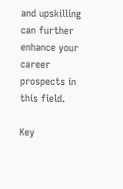and upskilling can further enhance your career prospects in this field.

Key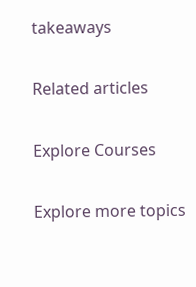takeaways

Related articles

Explore Courses

Explore more topics